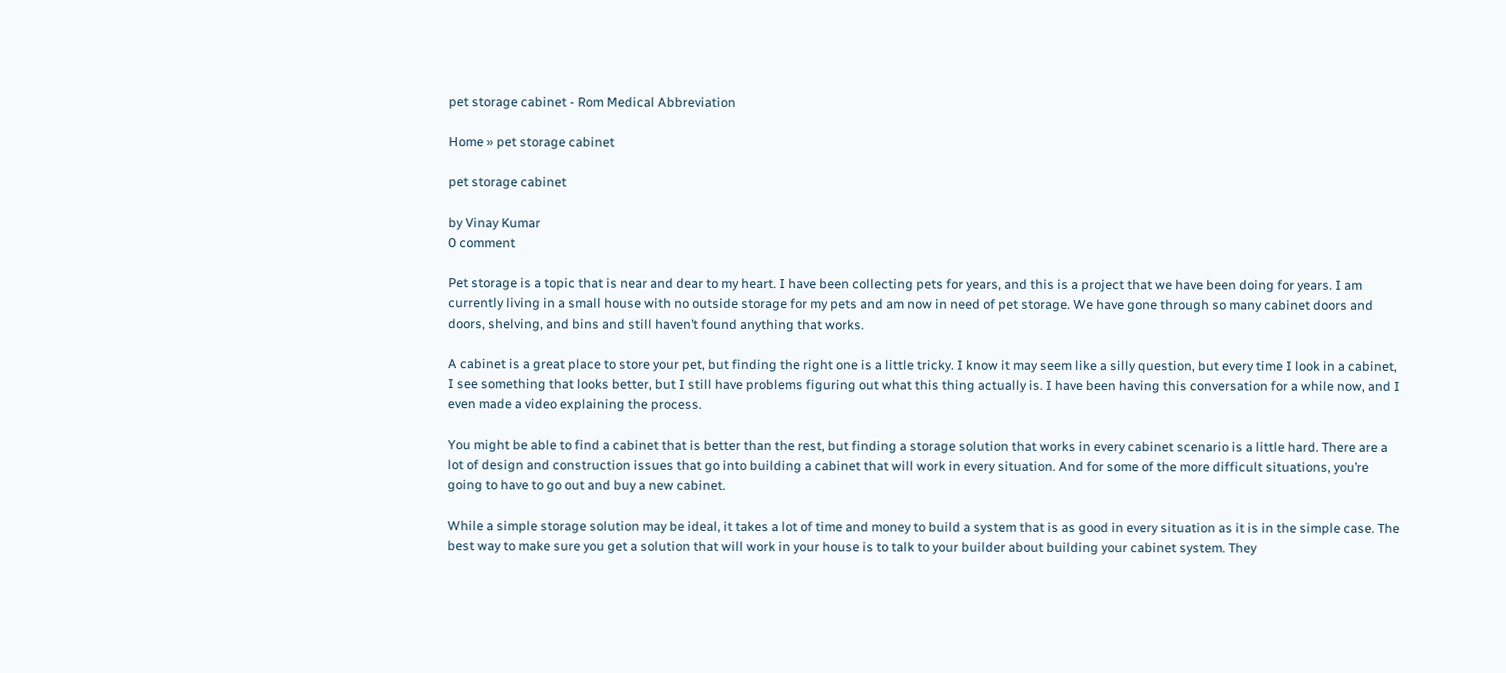pet storage cabinet - Rom Medical Abbreviation

Home » pet storage cabinet

pet storage cabinet

by Vinay Kumar
0 comment

Pet storage is a topic that is near and dear to my heart. I have been collecting pets for years, and this is a project that we have been doing for years. I am currently living in a small house with no outside storage for my pets and am now in need of pet storage. We have gone through so many cabinet doors and doors, shelving, and bins and still haven’t found anything that works.

A cabinet is a great place to store your pet, but finding the right one is a little tricky. I know it may seem like a silly question, but every time I look in a cabinet, I see something that looks better, but I still have problems figuring out what this thing actually is. I have been having this conversation for a while now, and I even made a video explaining the process.

You might be able to find a cabinet that is better than the rest, but finding a storage solution that works in every cabinet scenario is a little hard. There are a lot of design and construction issues that go into building a cabinet that will work in every situation. And for some of the more difficult situations, you’re going to have to go out and buy a new cabinet.

While a simple storage solution may be ideal, it takes a lot of time and money to build a system that is as good in every situation as it is in the simple case. The best way to make sure you get a solution that will work in your house is to talk to your builder about building your cabinet system. They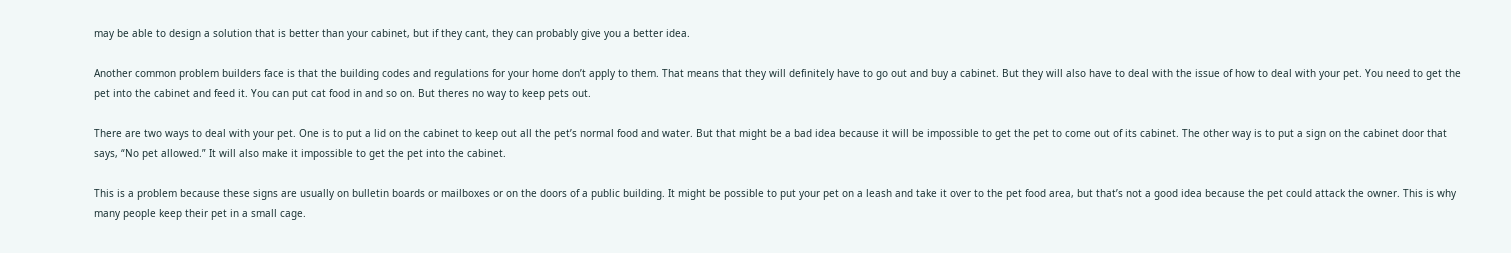may be able to design a solution that is better than your cabinet, but if they cant, they can probably give you a better idea.

Another common problem builders face is that the building codes and regulations for your home don’t apply to them. That means that they will definitely have to go out and buy a cabinet. But they will also have to deal with the issue of how to deal with your pet. You need to get the pet into the cabinet and feed it. You can put cat food in and so on. But theres no way to keep pets out.

There are two ways to deal with your pet. One is to put a lid on the cabinet to keep out all the pet’s normal food and water. But that might be a bad idea because it will be impossible to get the pet to come out of its cabinet. The other way is to put a sign on the cabinet door that says, “No pet allowed.” It will also make it impossible to get the pet into the cabinet.

This is a problem because these signs are usually on bulletin boards or mailboxes or on the doors of a public building. It might be possible to put your pet on a leash and take it over to the pet food area, but that’s not a good idea because the pet could attack the owner. This is why many people keep their pet in a small cage.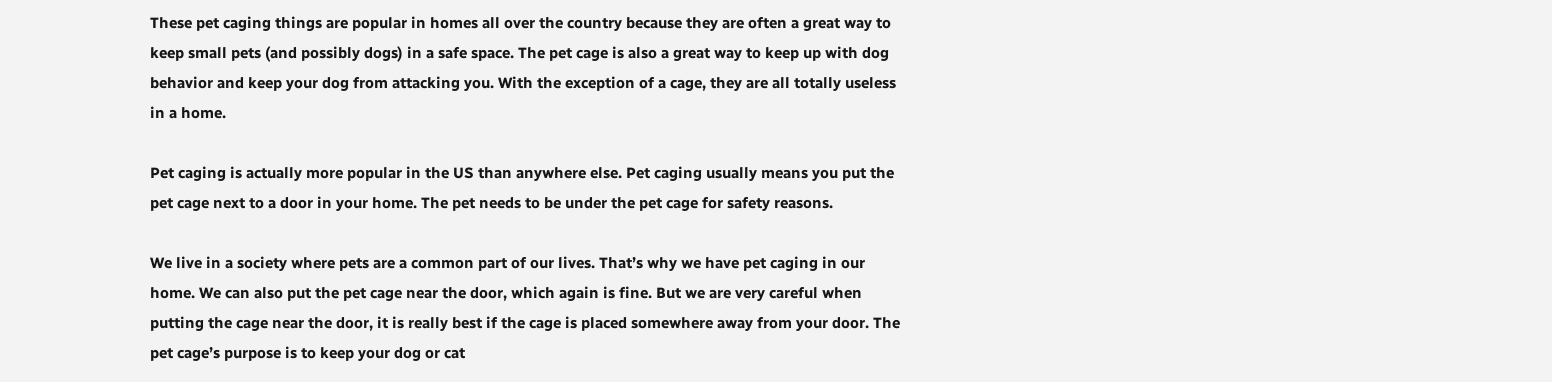These pet caging things are popular in homes all over the country because they are often a great way to keep small pets (and possibly dogs) in a safe space. The pet cage is also a great way to keep up with dog behavior and keep your dog from attacking you. With the exception of a cage, they are all totally useless in a home.

Pet caging is actually more popular in the US than anywhere else. Pet caging usually means you put the pet cage next to a door in your home. The pet needs to be under the pet cage for safety reasons.

We live in a society where pets are a common part of our lives. That’s why we have pet caging in our home. We can also put the pet cage near the door, which again is fine. But we are very careful when putting the cage near the door, it is really best if the cage is placed somewhere away from your door. The pet cage’s purpose is to keep your dog or cat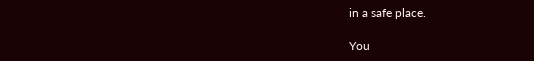in a safe place.

You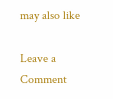may also like

Leave a Comment